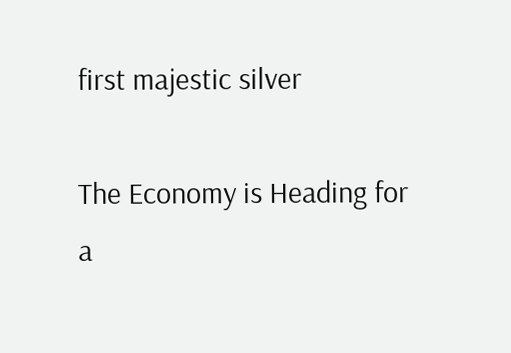first majestic silver

The Economy is Heading for a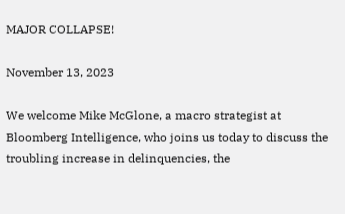MAJOR COLLAPSE!

November 13, 2023

We welcome Mike McGlone, a macro strategist at Bloomberg Intelligence, who joins us today to discuss the troubling increase in delinquencies, the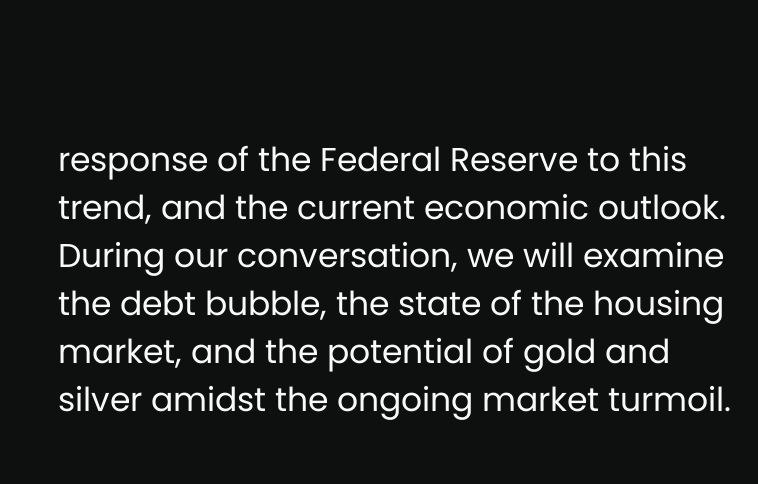response of the Federal Reserve to this trend, and the current economic outlook. During our conversation, we will examine the debt bubble, the state of the housing market, and the potential of gold and silver amidst the ongoing market turmoil.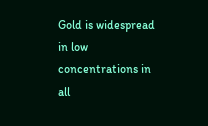Gold is widespread in low concentrations in all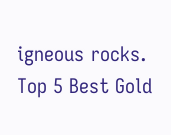igneous rocks.
Top 5 Best Gold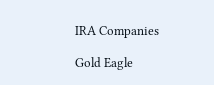IRA Companies

Gold Eagle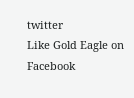twitter                Like Gold Eagle on Facebook